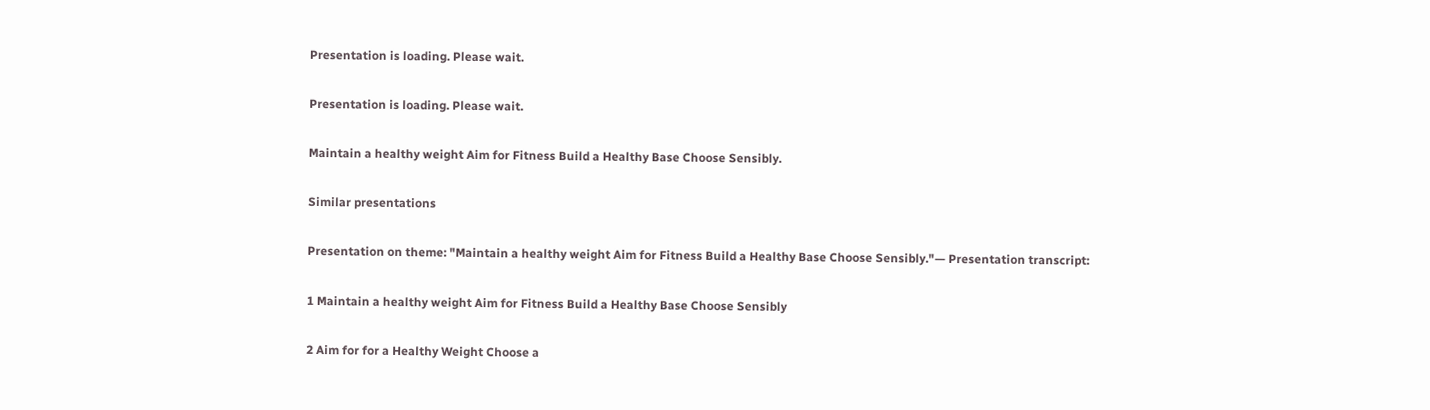Presentation is loading. Please wait.

Presentation is loading. Please wait.

Maintain a healthy weight Aim for Fitness Build a Healthy Base Choose Sensibly.

Similar presentations

Presentation on theme: "Maintain a healthy weight Aim for Fitness Build a Healthy Base Choose Sensibly."— Presentation transcript:

1 Maintain a healthy weight Aim for Fitness Build a Healthy Base Choose Sensibly

2 Aim for for a Healthy Weight Choose a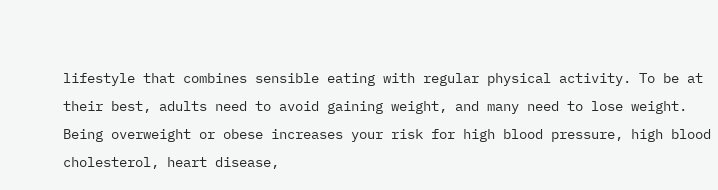lifestyle that combines sensible eating with regular physical activity. To be at their best, adults need to avoid gaining weight, and many need to lose weight. Being overweight or obese increases your risk for high blood pressure, high blood cholesterol, heart disease,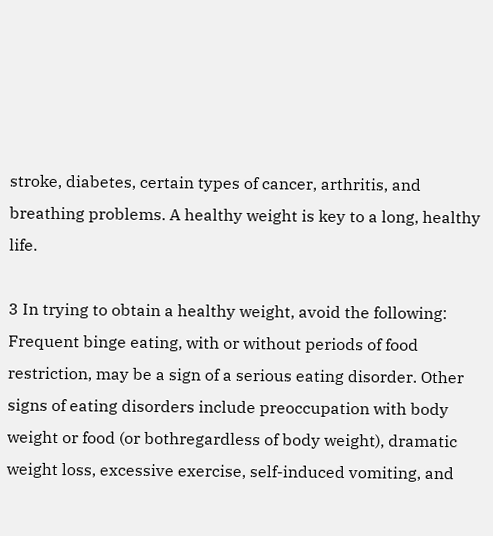stroke, diabetes, certain types of cancer, arthritis, and breathing problems. A healthy weight is key to a long, healthy life.

3 In trying to obtain a healthy weight, avoid the following: Frequent binge eating, with or without periods of food restriction, may be a sign of a serious eating disorder. Other signs of eating disorders include preoccupation with body weight or food (or bothregardless of body weight), dramatic weight loss, excessive exercise, self-induced vomiting, and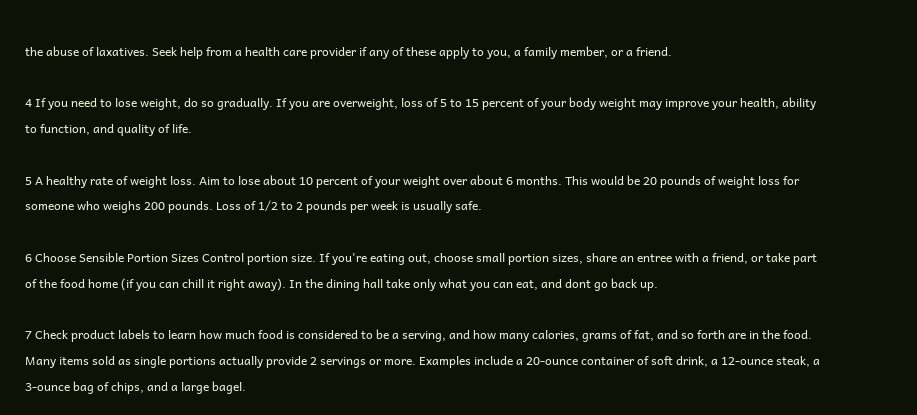the abuse of laxatives. Seek help from a health care provider if any of these apply to you, a family member, or a friend.

4 If you need to lose weight, do so gradually. If you are overweight, loss of 5 to 15 percent of your body weight may improve your health, ability to function, and quality of life.

5 A healthy rate of weight loss. Aim to lose about 10 percent of your weight over about 6 months. This would be 20 pounds of weight loss for someone who weighs 200 pounds. Loss of 1/2 to 2 pounds per week is usually safe.

6 Choose Sensible Portion Sizes Control portion size. If you're eating out, choose small portion sizes, share an entree with a friend, or take part of the food home (if you can chill it right away). In the dining hall take only what you can eat, and dont go back up.

7 Check product labels to learn how much food is considered to be a serving, and how many calories, grams of fat, and so forth are in the food. Many items sold as single portions actually provide 2 servings or more. Examples include a 20-ounce container of soft drink, a 12-ounce steak, a 3-ounce bag of chips, and a large bagel.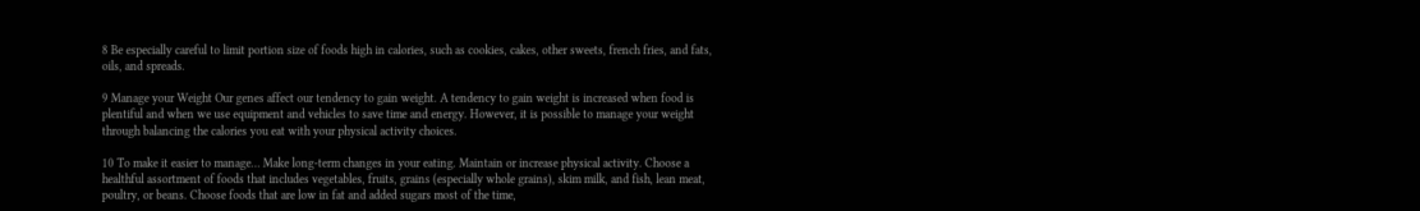8 Be especially careful to limit portion size of foods high in calories, such as cookies, cakes, other sweets, french fries, and fats, oils, and spreads.

9 Manage your Weight Our genes affect our tendency to gain weight. A tendency to gain weight is increased when food is plentiful and when we use equipment and vehicles to save time and energy. However, it is possible to manage your weight through balancing the calories you eat with your physical activity choices.

10 To make it easier to manage… Make long-term changes in your eating. Maintain or increase physical activity. Choose a healthful assortment of foods that includes vegetables, fruits, grains (especially whole grains), skim milk, and fish, lean meat, poultry, or beans. Choose foods that are low in fat and added sugars most of the time,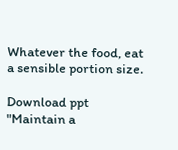Whatever the food, eat a sensible portion size.

Download ppt "Maintain a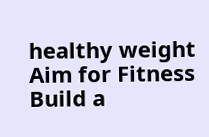healthy weight Aim for Fitness Build a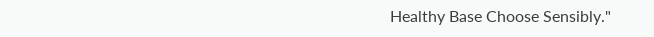Healthy Base Choose Sensibly."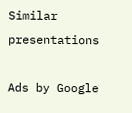Similar presentations

Ads by Google